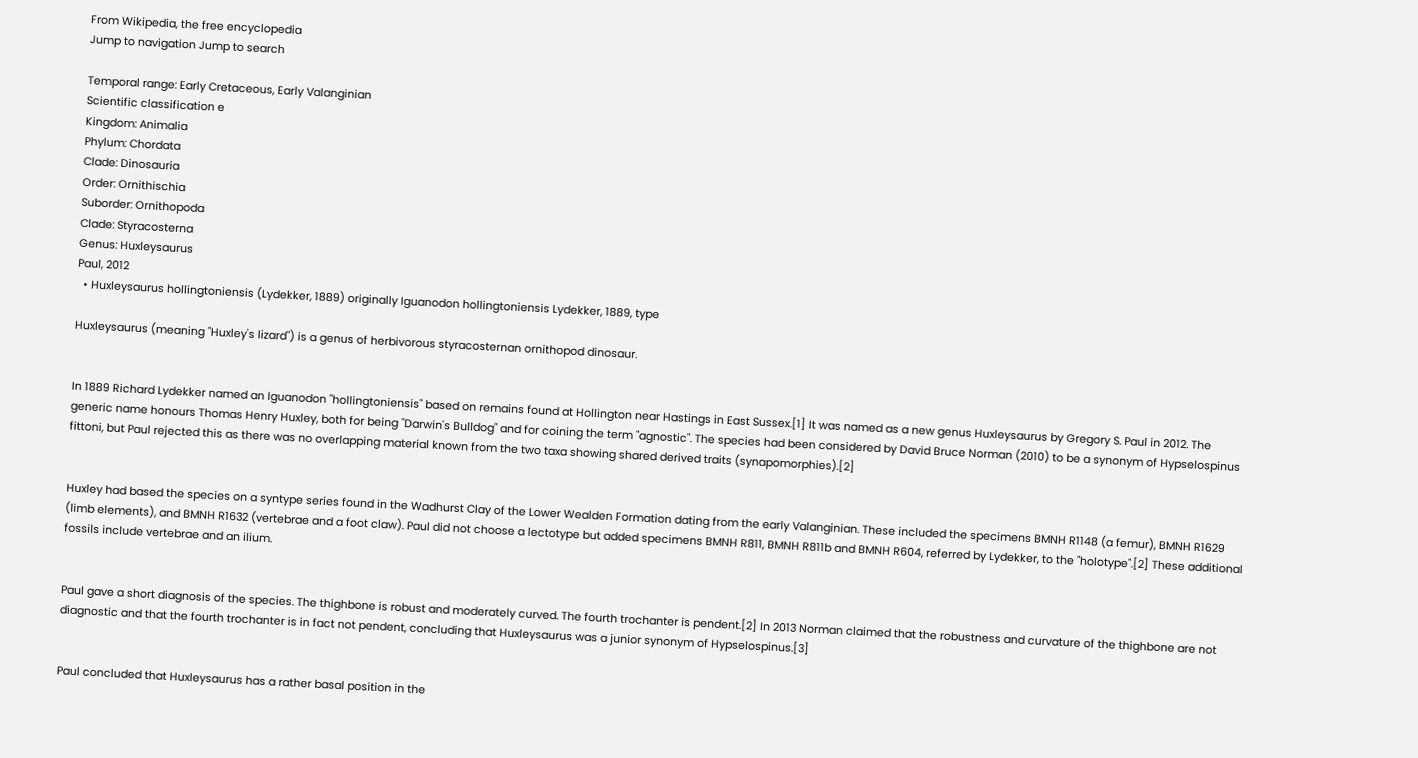From Wikipedia, the free encyclopedia
Jump to navigation Jump to search

Temporal range: Early Cretaceous, Early Valanginian
Scientific classification e
Kingdom: Animalia
Phylum: Chordata
Clade: Dinosauria
Order: Ornithischia
Suborder: Ornithopoda
Clade: Styracosterna
Genus: Huxleysaurus
Paul, 2012
  • Huxleysaurus hollingtoniensis (Lydekker, 1889) originally Iguanodon hollingtoniensis Lydekker, 1889, type

Huxleysaurus (meaning "Huxley's lizard") is a genus of herbivorous styracosternan ornithopod dinosaur.


In 1889 Richard Lydekker named an Iguanodon "hollingtoniensis" based on remains found at Hollington near Hastings in East Sussex.[1] It was named as a new genus Huxleysaurus by Gregory S. Paul in 2012. The generic name honours Thomas Henry Huxley, both for being "Darwin's Bulldog" and for coining the term "agnostic". The species had been considered by David Bruce Norman (2010) to be a synonym of Hypselospinus fittoni, but Paul rejected this as there was no overlapping material known from the two taxa showing shared derived traits (synapomorphies).[2]


Huxley had based the species on a syntype series found in the Wadhurst Clay of the Lower Wealden Formation dating from the early Valanginian. These included the specimens BMNH R1148 (a femur), BMNH R1629 (limb elements), and BMNH R1632 (vertebrae and a foot claw). Paul did not choose a lectotype but added specimens BMNH R811, BMNH R811b and BMNH R604, referred by Lydekker, to the "holotype".[2] These additional fossils include vertebrae and an ilium.


Paul gave a short diagnosis of the species. The thighbone is robust and moderately curved. The fourth trochanter is pendent.[2] In 2013 Norman claimed that the robustness and curvature of the thighbone are not diagnostic and that the fourth trochanter is in fact not pendent, concluding that Huxleysaurus was a junior synonym of Hypselospinus.[3]


Paul concluded that Huxleysaurus has a rather basal position in the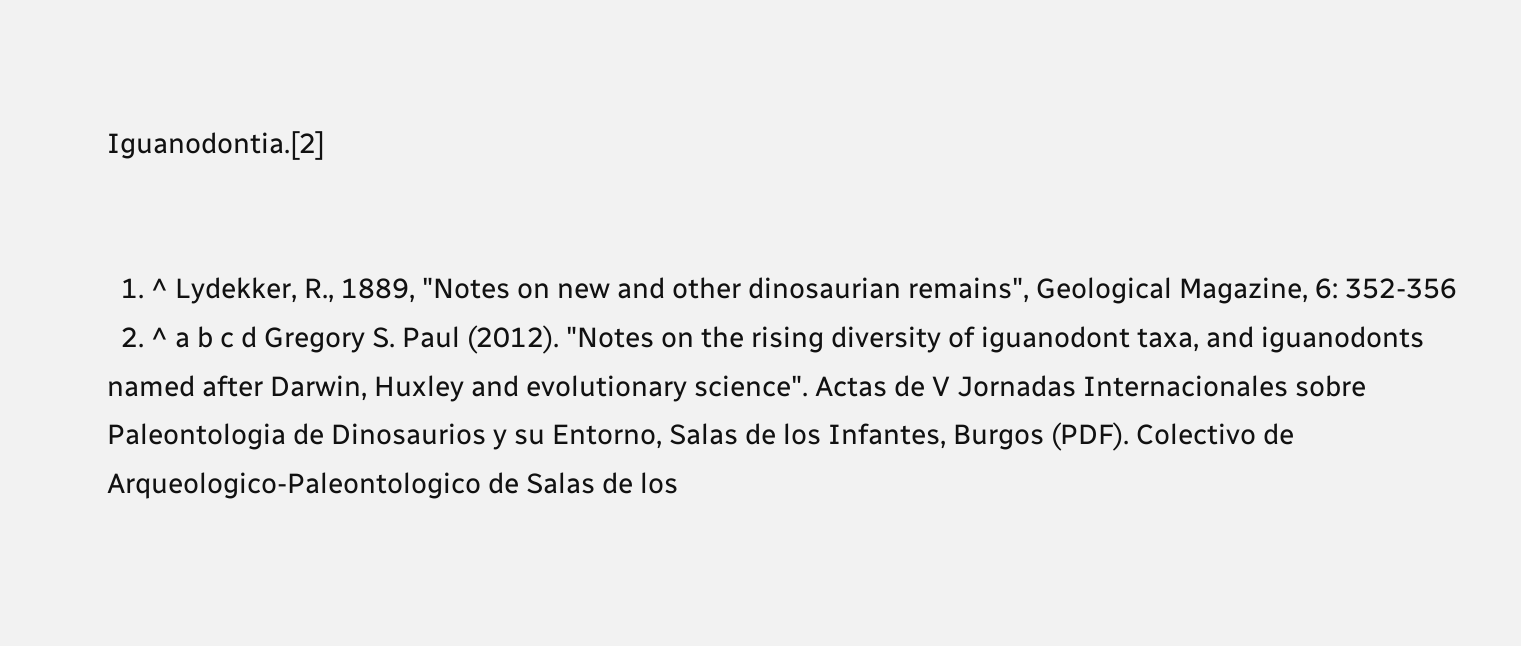Iguanodontia.[2]


  1. ^ Lydekker, R., 1889, "Notes on new and other dinosaurian remains", Geological Magazine, 6: 352-356
  2. ^ a b c d Gregory S. Paul (2012). "Notes on the rising diversity of iguanodont taxa, and iguanodonts named after Darwin, Huxley and evolutionary science". Actas de V Jornadas Internacionales sobre Paleontologia de Dinosaurios y su Entorno, Salas de los Infantes, Burgos (PDF). Colectivo de Arqueologico-Paleontologico de Salas de los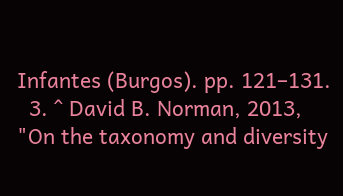Infantes (Burgos). pp. 121–131.
  3. ^ David B. Norman, 2013, "On the taxonomy and diversity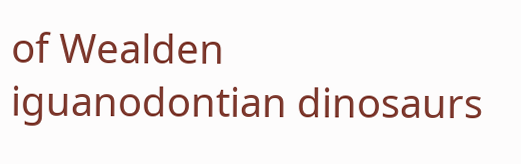of Wealden iguanodontian dinosaurs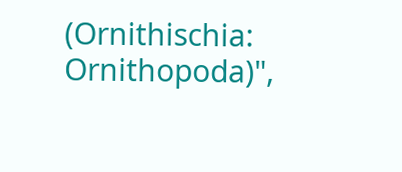(Ornithischia: Ornithopoda)",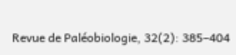Revue de Paléobiologie, 32(2): 385–404